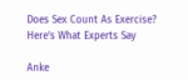Does Sex Count As Exercise? Here’s What Experts Say

Anke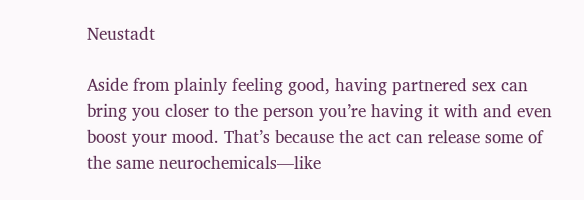Neustadt

Aside from plainly feeling good, having partnered sex can bring you closer to the person you’re having it with and even boost your mood. That’s because the act can release some of the same neurochemicals—like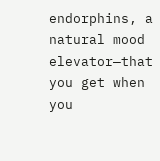endorphins, a natural mood elevator—that you get when you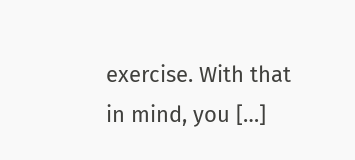exercise. With that in mind, you […]